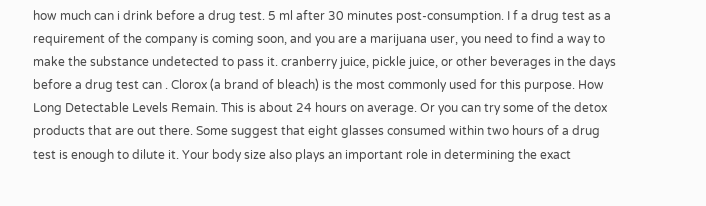how much can i drink before a drug test. 5 ml after 30 minutes post-consumption. I f a drug test as a requirement of the company is coming soon, and you are a marijuana user, you need to find a way to make the substance undetected to pass it. cranberry juice, pickle juice, or other beverages in the days before a drug test can . Clorox (a brand of bleach) is the most commonly used for this purpose. How Long Detectable Levels Remain. This is about 24 hours on average. Or you can try some of the detox products that are out there. Some suggest that eight glasses consumed within two hours of a drug test is enough to dilute it. Your body size also plays an important role in determining the exact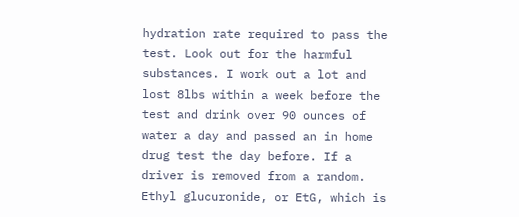hydration rate required to pass the test. Look out for the harmful substances. I work out a lot and lost 8lbs within a week before the test and drink over 90 ounces of water a day and passed an in home drug test the day before. If a driver is removed from a random. Ethyl glucuronide, or EtG, which is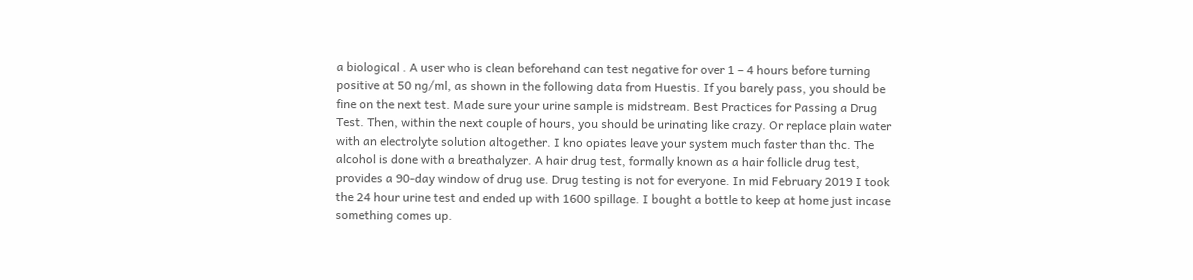a biological . A user who is clean beforehand can test negative for over 1 – 4 hours before turning positive at 50 ng/ml, as shown in the following data from Huestis. If you barely pass, you should be fine on the next test. Made sure your urine sample is midstream. Best Practices for Passing a Drug Test. Then, within the next couple of hours, you should be urinating like crazy. Or replace plain water with an electrolyte solution altogether. I kno opiates leave your system much faster than thc. The alcohol is done with a breathalyzer. A hair drug test, formally known as a hair follicle drug test, provides a 90-day window of drug use. Drug testing is not for everyone. In mid February 2019 I took the 24 hour urine test and ended up with 1600 spillage. I bought a bottle to keep at home just incase something comes up.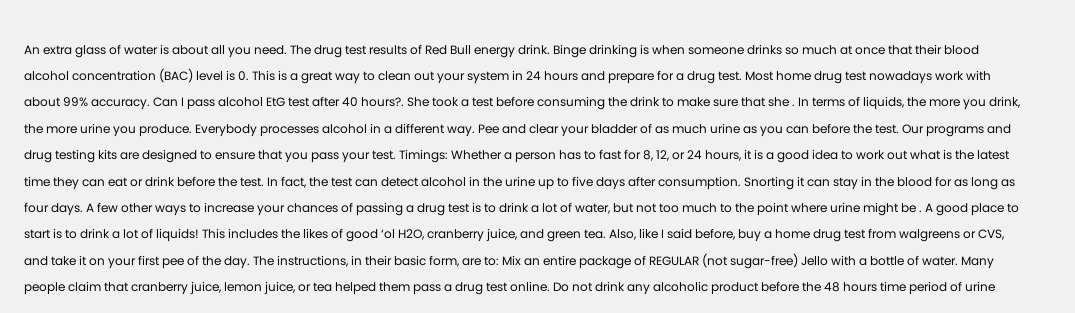An extra glass of water is about all you need. The drug test results of Red Bull energy drink. Binge drinking is when someone drinks so much at once that their blood alcohol concentration (BAC) level is 0. This is a great way to clean out your system in 24 hours and prepare for a drug test. Most home drug test nowadays work with about 99% accuracy. Can I pass alcohol EtG test after 40 hours?. She took a test before consuming the drink to make sure that she . In terms of liquids, the more you drink, the more urine you produce. Everybody processes alcohol in a different way. Pee and clear your bladder of as much urine as you can before the test. Our programs and drug testing kits are designed to ensure that you pass your test. Timings: Whether a person has to fast for 8, 12, or 24 hours, it is a good idea to work out what is the latest time they can eat or drink before the test. In fact, the test can detect alcohol in the urine up to five days after consumption. Snorting it can stay in the blood for as long as four days. A few other ways to increase your chances of passing a drug test is to drink a lot of water, but not too much to the point where urine might be . A good place to start is to drink a lot of liquids! This includes the likes of good ‘ol H2O, cranberry juice, and green tea. Also, like I said before, buy a home drug test from walgreens or CVS, and take it on your first pee of the day. The instructions, in their basic form, are to: Mix an entire package of REGULAR (not sugar-free) Jello with a bottle of water. Many people claim that cranberry juice, lemon juice, or tea helped them pass a drug test online. Do not drink any alcoholic product before the 48 hours time period of urine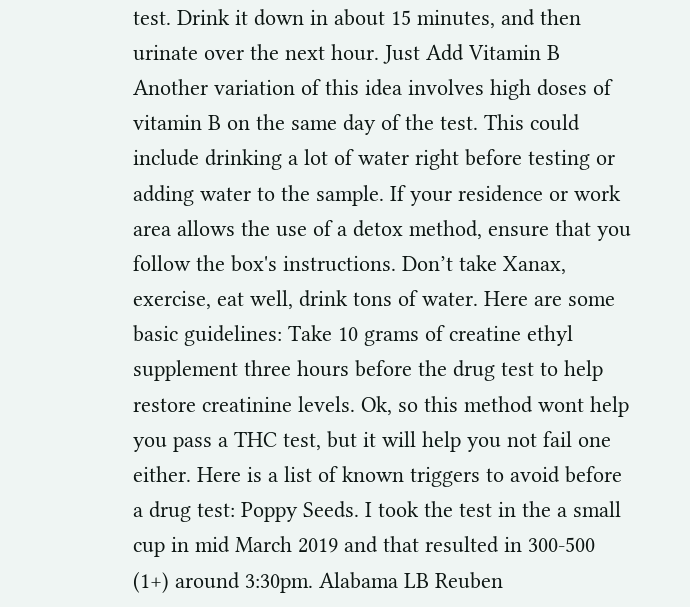test. Drink it down in about 15 minutes, and then urinate over the next hour. Just Add Vitamin B Another variation of this idea involves high doses of vitamin B on the same day of the test. This could include drinking a lot of water right before testing or adding water to the sample. If your residence or work area allows the use of a detox method, ensure that you follow the box's instructions. Don’t take Xanax, exercise, eat well, drink tons of water. Here are some basic guidelines: Take 10 grams of creatine ethyl supplement three hours before the drug test to help restore creatinine levels. Ok, so this method wont help you pass a THC test, but it will help you not fail one either. Here is a list of known triggers to avoid before a drug test: Poppy Seeds. I took the test in the a small cup in mid March 2019 and that resulted in 300-500 (1+) around 3:30pm. Alabama LB Reuben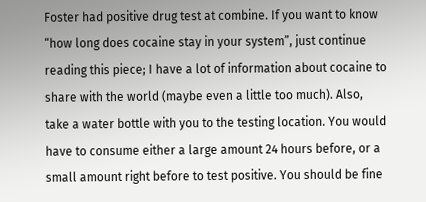Foster had positive drug test at combine. If you want to know “how long does cocaine stay in your system”, just continue reading this piece; I have a lot of information about cocaine to share with the world (maybe even a little too much). Also, take a water bottle with you to the testing location. You would have to consume either a large amount 24 hours before, or a small amount right before to test positive. You should be fine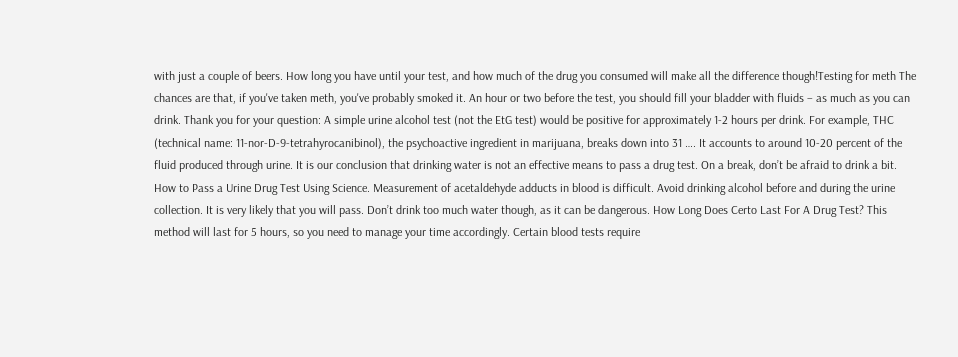with just a couple of beers. How long you have until your test, and how much of the drug you consumed will make all the difference though!Testing for meth The chances are that, if you've taken meth, you've probably smoked it. An hour or two before the test, you should fill your bladder with fluids – as much as you can drink. Thank you for your question: A simple urine alcohol test (not the EtG test) would be positive for approximately 1-2 hours per drink. For example, THC (technical name: 11-nor-D-9-tetrahyrocanibinol), the psychoactive ingredient in marijuana, breaks down into 31 …. It accounts to around 10-20 percent of the fluid produced through urine. It is our conclusion that drinking water is not an effective means to pass a drug test. On a break, don’t be afraid to drink a bit. How to Pass a Urine Drug Test Using Science. Measurement of acetaldehyde adducts in blood is difficult. Avoid drinking alcohol before and during the urine collection. It is very likely that you will pass. Don’t drink too much water though, as it can be dangerous. How Long Does Certo Last For A Drug Test? This method will last for 5 hours, so you need to manage your time accordingly. Certain blood tests require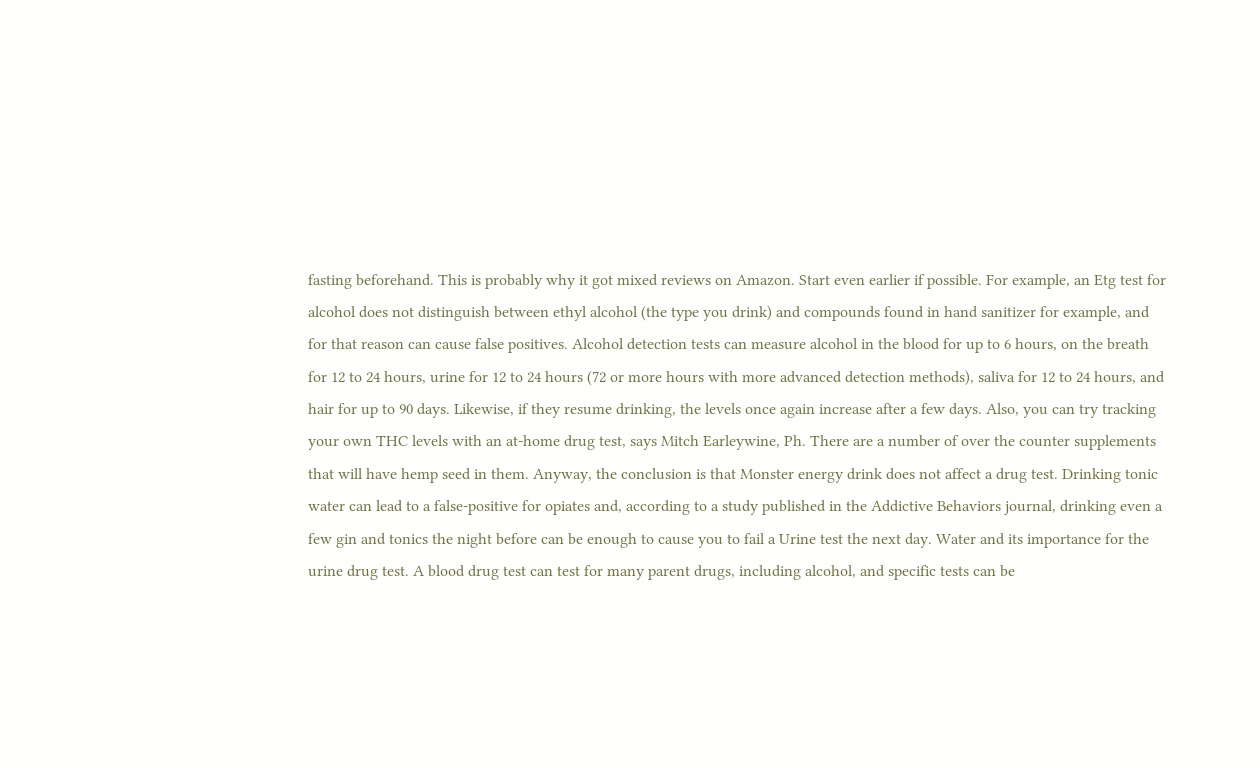fasting beforehand. This is probably why it got mixed reviews on Amazon. Start even earlier if possible. For example, an Etg test for alcohol does not distinguish between ethyl alcohol (the type you drink) and compounds found in hand sanitizer for example, and for that reason can cause false positives. Alcohol detection tests can measure alcohol in the blood for up to 6 hours, on the breath for 12 to 24 hours, urine for 12 to 24 hours (72 or more hours with more advanced detection methods), saliva for 12 to 24 hours, and hair for up to 90 days. Likewise, if they resume drinking, the levels once again increase after a few days. Also, you can try tracking your own THC levels with an at-home drug test, says Mitch Earleywine, Ph. There are a number of over the counter supplements that will have hemp seed in them. Anyway, the conclusion is that Monster energy drink does not affect a drug test. Drinking tonic water can lead to a false-positive for opiates and, according to a study published in the Addictive Behaviors journal, drinking even a few gin and tonics the night before can be enough to cause you to fail a Urine test the next day. Water and its importance for the urine drug test. A blood drug test can test for many parent drugs, including alcohol, and specific tests can be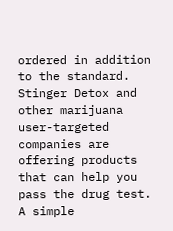ordered in addition to the standard. Stinger Detox and other marijuana user-targeted companies are offering products that can help you pass the drug test. A simple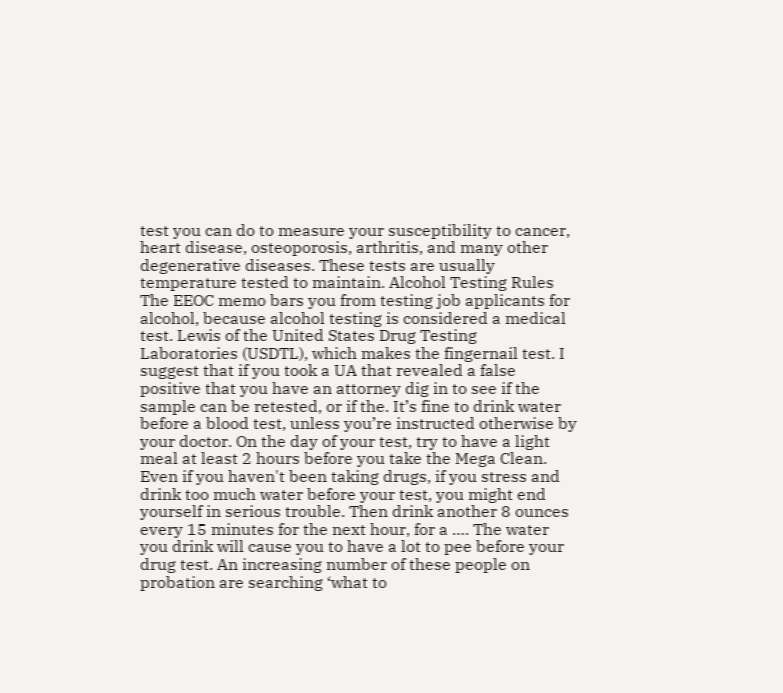test you can do to measure your susceptibility to cancer, heart disease, osteoporosis, arthritis, and many other degenerative diseases. These tests are usually temperature tested to maintain. Alcohol Testing Rules The EEOC memo bars you from testing job applicants for alcohol, because alcohol testing is considered a medical test. Lewis of the United States Drug Testing Laboratories (USDTL), which makes the fingernail test. I suggest that if you took a UA that revealed a false positive that you have an attorney dig in to see if the sample can be retested, or if the. It’s fine to drink water before a blood test, unless you’re instructed otherwise by your doctor. On the day of your test, try to have a light meal at least 2 hours before you take the Mega Clean. Even if you haven't been taking drugs, if you stress and drink too much water before your test, you might end yourself in serious trouble. Then drink another 8 ounces every 15 minutes for the next hour, for a …. The water you drink will cause you to have a lot to pee before your drug test. An increasing number of these people on probation are searching ‘what to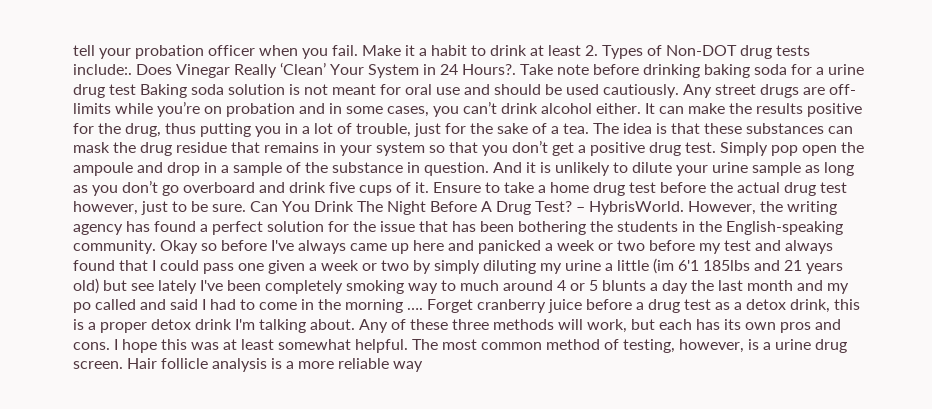tell your probation officer when you fail. Make it a habit to drink at least 2. Types of Non-DOT drug tests include:. Does Vinegar Really ‘Clean’ Your System in 24 Hours?. Take note before drinking baking soda for a urine drug test Baking soda solution is not meant for oral use and should be used cautiously. Any street drugs are off-limits while you’re on probation and in some cases, you can’t drink alcohol either. It can make the results positive for the drug, thus putting you in a lot of trouble, just for the sake of a tea. The idea is that these substances can mask the drug residue that remains in your system so that you don’t get a positive drug test. Simply pop open the ampoule and drop in a sample of the substance in question. And it is unlikely to dilute your urine sample as long as you don’t go overboard and drink five cups of it. Ensure to take a home drug test before the actual drug test however, just to be sure. Can You Drink The Night Before A Drug Test? – HybrisWorld. However, the writing agency has found a perfect solution for the issue that has been bothering the students in the English-speaking community. Okay so before I've always came up here and panicked a week or two before my test and always found that I could pass one given a week or two by simply diluting my urine a little (im 6'1 185lbs and 21 years old) but see lately I've been completely smoking way to much around 4 or 5 blunts a day the last month and my po called and said I had to come in the morning …. Forget cranberry juice before a drug test as a detox drink, this is a proper detox drink I'm talking about. Any of these three methods will work, but each has its own pros and cons. I hope this was at least somewhat helpful. The most common method of testing, however, is a urine drug screen. Hair follicle analysis is a more reliable way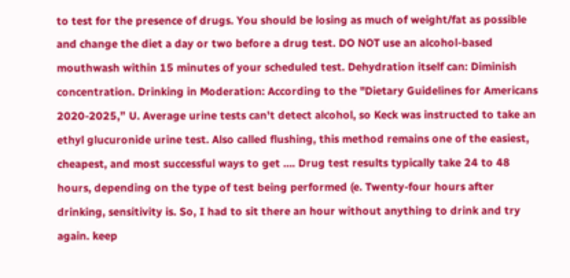to test for the presence of drugs. You should be losing as much of weight/fat as possible and change the diet a day or two before a drug test. DO NOT use an alcohol-based mouthwash within 15 minutes of your scheduled test. Dehydration itself can: Diminish concentration. Drinking in Moderation: According to the "Dietary Guidelines for Americans 2020-2025,” U. Average urine tests can't detect alcohol, so Keck was instructed to take an ethyl glucuronide urine test. Also called flushing, this method remains one of the easiest, cheapest, and most successful ways to get …. Drug test results typically take 24 to 48 hours, depending on the type of test being performed (e. Twenty-four hours after drinking, sensitivity is. So, I had to sit there an hour without anything to drink and try again. keep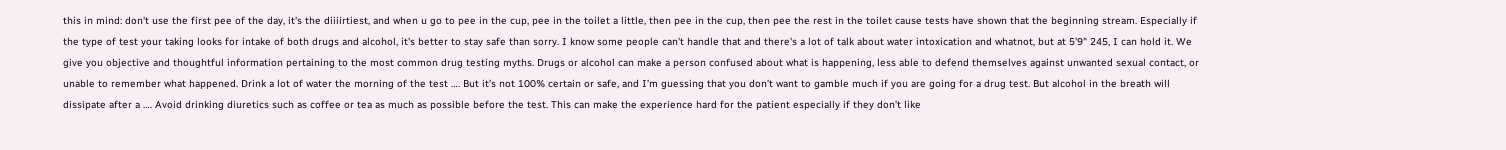this in mind: don't use the first pee of the day, it's the diiiirtiest, and when u go to pee in the cup, pee in the toilet a little, then pee in the cup, then pee the rest in the toilet cause tests have shown that the beginning stream. Especially if the type of test your taking looks for intake of both drugs and alcohol, it's better to stay safe than sorry. I know some people can't handle that and there's a lot of talk about water intoxication and whatnot, but at 5'9" 245, I can hold it. We give you objective and thoughtful information pertaining to the most common drug testing myths. Drugs or alcohol can make a person confused about what is happening, less able to defend themselves against unwanted sexual contact, or unable to remember what happened. Drink a lot of water the morning of the test …. But it’s not 100% certain or safe, and I’m guessing that you don’t want to gamble much if you are going for a drug test. But alcohol in the breath will dissipate after a …. Avoid drinking diuretics such as coffee or tea as much as possible before the test. This can make the experience hard for the patient especially if they don’t like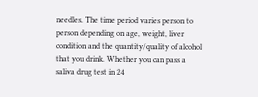needles. The time period varies person to person depending on age, weight, liver condition and the quantity/quality of alcohol that you drink. Whether you can pass a saliva drug test in 24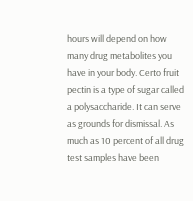hours will depend on how many drug metabolites you have in your body. Certo fruit pectin is a type of sugar called a polysaccharide. It can serve as grounds for dismissal. As much as 10 percent of all drug test samples have been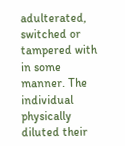adulterated, switched or tampered with in some manner. The individual physically diluted their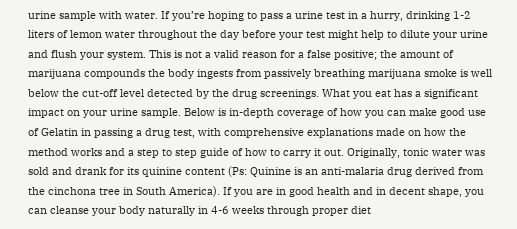urine sample with water. If you’re hoping to pass a urine test in a hurry, drinking 1-2 liters of lemon water throughout the day before your test might help to dilute your urine and flush your system. This is not a valid reason for a false positive; the amount of marijuana compounds the body ingests from passively breathing marijuana smoke is well below the cut-off level detected by the drug screenings. What you eat has a significant impact on your urine sample. Below is in-depth coverage of how you can make good use of Gelatin in passing a drug test, with comprehensive explanations made on how the method works and a step to step guide of how to carry it out. Originally, tonic water was sold and drank for its quinine content (Ps: Quinine is an anti-malaria drug derived from the cinchona tree in South America). If you are in good health and in decent shape, you can cleanse your body naturally in 4-6 weeks through proper diet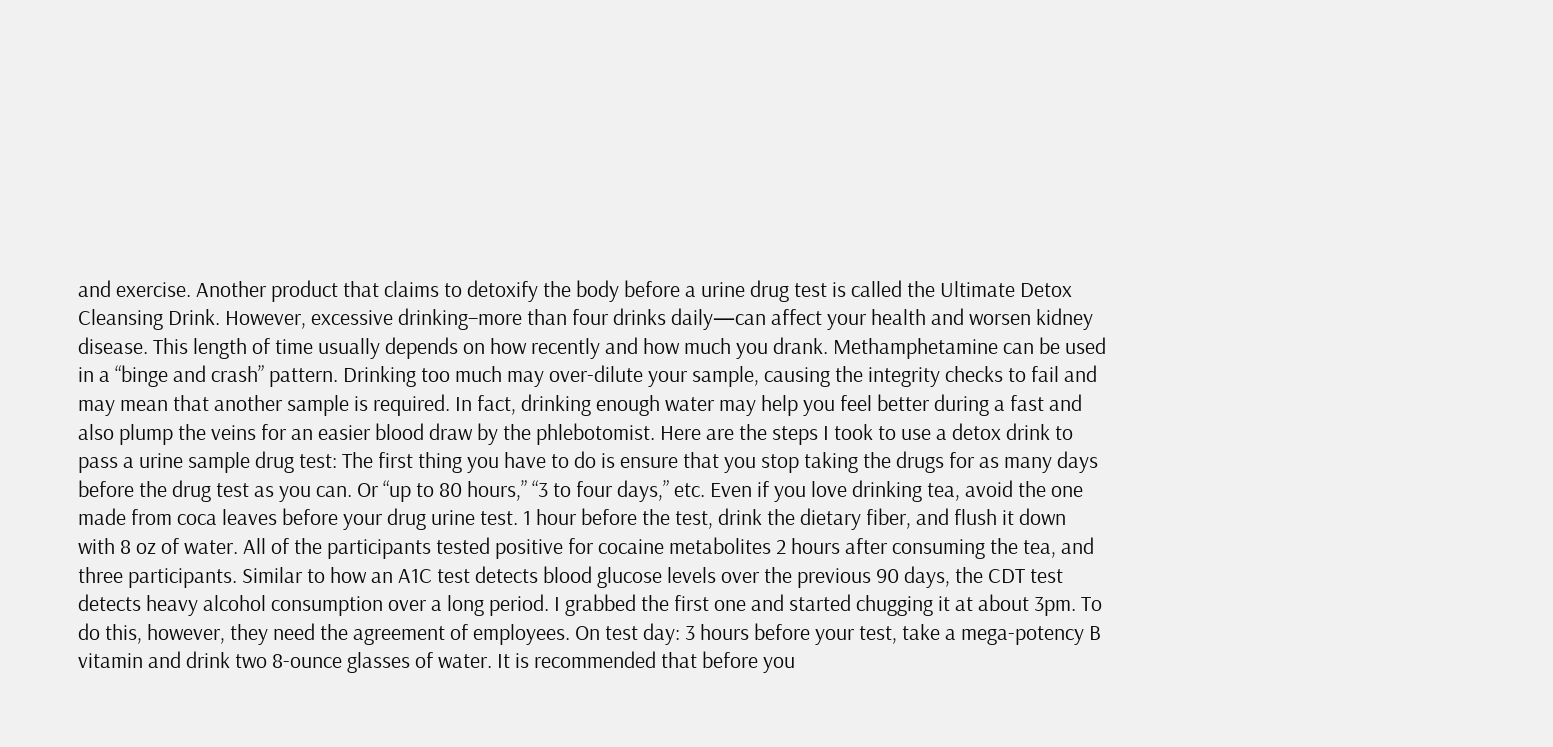and exercise. Another product that claims to detoxify the body before a urine drug test is called the Ultimate Detox Cleansing Drink. However, excessive drinking–more than four drinks daily—can affect your health and worsen kidney disease. This length of time usually depends on how recently and how much you drank. Methamphetamine can be used in a “binge and crash” pattern. Drinking too much may over-dilute your sample, causing the integrity checks to fail and may mean that another sample is required. In fact, drinking enough water may help you feel better during a fast and also plump the veins for an easier blood draw by the phlebotomist. Here are the steps I took to use a detox drink to pass a urine sample drug test: The first thing you have to do is ensure that you stop taking the drugs for as many days before the drug test as you can. Or “up to 80 hours,” “3 to four days,” etc. Even if you love drinking tea, avoid the one made from coca leaves before your drug urine test. 1 hour before the test, drink the dietary fiber, and flush it down with 8 oz of water. All of the participants tested positive for cocaine metabolites 2 hours after consuming the tea, and three participants. Similar to how an A1C test detects blood glucose levels over the previous 90 days, the CDT test detects heavy alcohol consumption over a long period. I grabbed the first one and started chugging it at about 3pm. To do this, however, they need the agreement of employees. On test day: 3 hours before your test, take a mega-potency B vitamin and drink two 8-ounce glasses of water. It is recommended that before you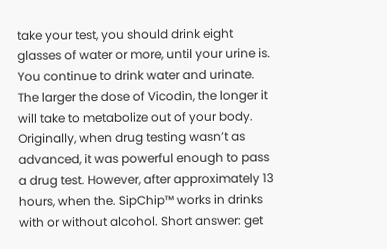take your test, you should drink eight glasses of water or more, until your urine is. You continue to drink water and urinate. The larger the dose of Vicodin, the longer it will take to metabolize out of your body. Originally, when drug testing wasn’t as advanced, it was powerful enough to pass a drug test. However, after approximately 13 hours, when the. SipChip™ works in drinks with or without alcohol. Short answer: get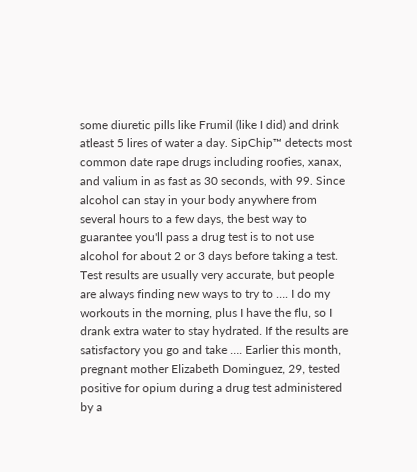some diuretic pills like Frumil (like I did) and drink atleast 5 lires of water a day. SipChip™ detects most common date rape drugs including roofies, xanax, and valium in as fast as 30 seconds, with 99. Since alcohol can stay in your body anywhere from several hours to a few days, the best way to guarantee you'll pass a drug test is to not use alcohol for about 2 or 3 days before taking a test. Test results are usually very accurate, but people are always finding new ways to try to …. I do my workouts in the morning, plus I have the flu, so I drank extra water to stay hydrated. If the results are satisfactory you go and take …. Earlier this month, pregnant mother Elizabeth Dominguez, 29, tested positive for opium during a drug test administered by a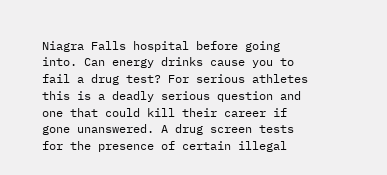Niagra Falls hospital before going into. Can energy drinks cause you to fail a drug test? For serious athletes this is a deadly serious question and one that could kill their career if gone unanswered. A drug screen tests for the presence of certain illegal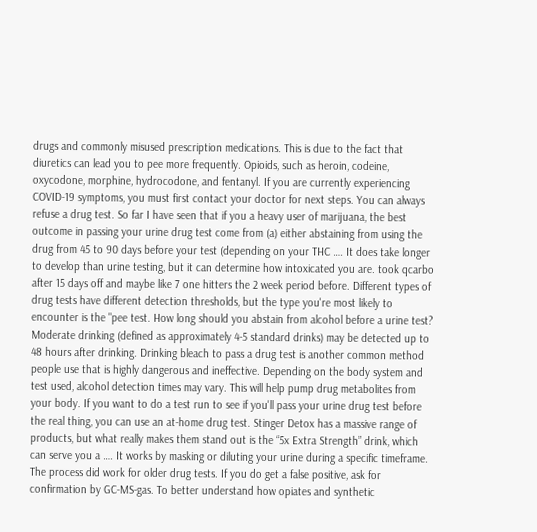drugs and commonly misused prescription medications. This is due to the fact that diuretics can lead you to pee more frequently. Opioids, such as heroin, codeine, oxycodone, morphine, hydrocodone, and fentanyl. If you are currently experiencing COVID-19 symptoms, you must first contact your doctor for next steps. You can always refuse a drug test. So far I have seen that if you a heavy user of marijuana, the best outcome in passing your urine drug test come from (a) either abstaining from using the drug from 45 to 90 days before your test (depending on your THC …. It does take longer to develop than urine testing, but it can determine how intoxicated you are. took qcarbo after 15 days off and maybe like 7 one hitters the 2 week period before. Different types of drug tests have different detection thresholds, but the type you're most likely to encounter is the "pee test. How long should you abstain from alcohol before a urine test? Moderate drinking (defined as approximately 4-5 standard drinks) may be detected up to 48 hours after drinking. Drinking bleach to pass a drug test is another common method people use that is highly dangerous and ineffective. Depending on the body system and test used, alcohol detection times may vary. This will help pump drug metabolites from your body. If you want to do a test run to see if you'll pass your urine drug test before the real thing, you can use an at-home drug test. Stinger Detox has a massive range of products, but what really makes them stand out is the “5x Extra Strength” drink, which can serve you a …. It works by masking or diluting your urine during a specific timeframe. The process did work for older drug tests. If you do get a false positive, ask for confirmation by GC-MS-gas. To better understand how opiates and synthetic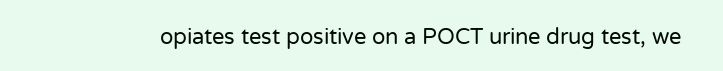opiates test positive on a POCT urine drug test, we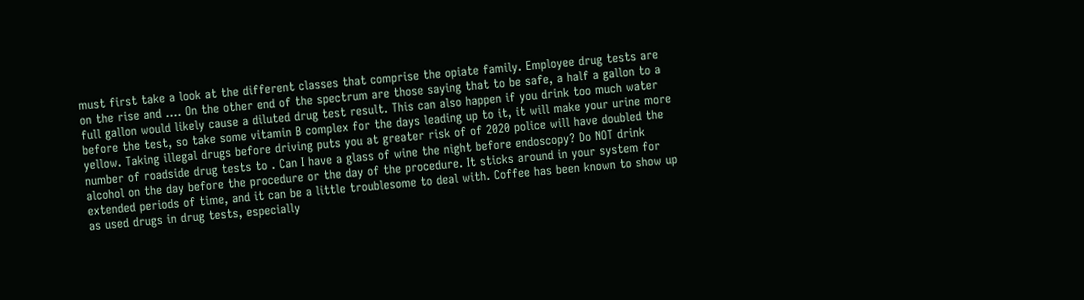must first take a look at the different classes that comprise the opiate family. Employee drug tests are on the rise and …. On the other end of the spectrum are those saying that to be safe, a half a gallon to a full gallon would likely cause a diluted drug test result. This can also happen if you drink too much water before the test, so take some vitamin B complex for the days leading up to it, it will make your urine more yellow. Taking illegal drugs before driving puts you at greater risk of of 2020 police will have doubled the number of roadside drug tests to . Can I have a glass of wine the night before endoscopy? Do NOT drink alcohol on the day before the procedure or the day of the procedure. It sticks around in your system for extended periods of time, and it can be a little troublesome to deal with. Coffee has been known to show up as used drugs in drug tests, especially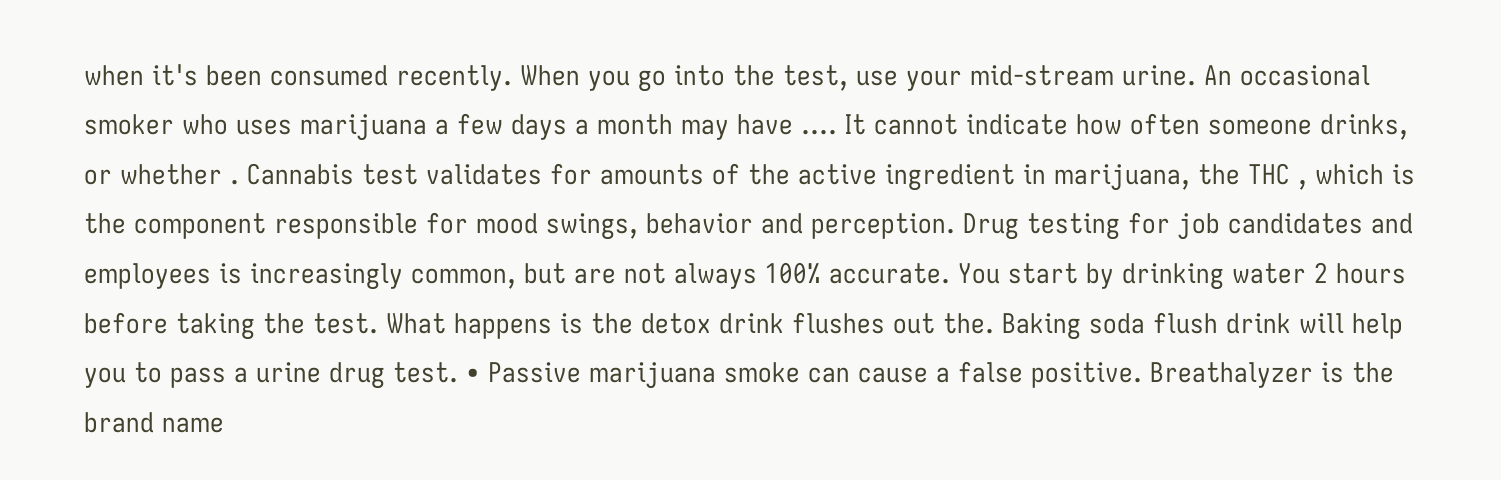when it's been consumed recently. When you go into the test, use your mid-stream urine. An occasional smoker who uses marijuana a few days a month may have …. It cannot indicate how often someone drinks, or whether . Cannabis test validates for amounts of the active ingredient in marijuana, the THC , which is the component responsible for mood swings, behavior and perception. Drug testing for job candidates and employees is increasingly common, but are not always 100% accurate. You start by drinking water 2 hours before taking the test. What happens is the detox drink flushes out the. Baking soda flush drink will help you to pass a urine drug test. • Passive marijuana smoke can cause a false positive. Breathalyzer is the brand name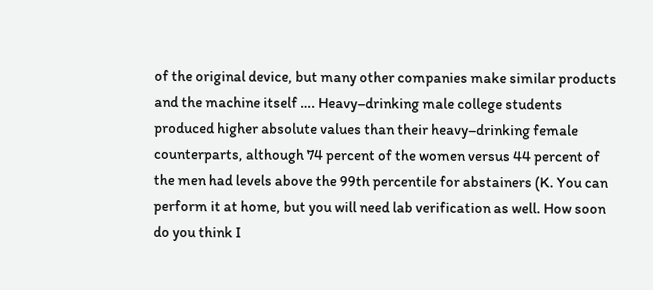of the original device, but many other companies make similar products and the machine itself …. Heavy–drinking male college students produced higher absolute values than their heavy–drinking female counterparts, although 74 percent of the women versus 44 percent of the men had levels above the 99th percentile for abstainers (K. You can perform it at home, but you will need lab verification as well. How soon do you think I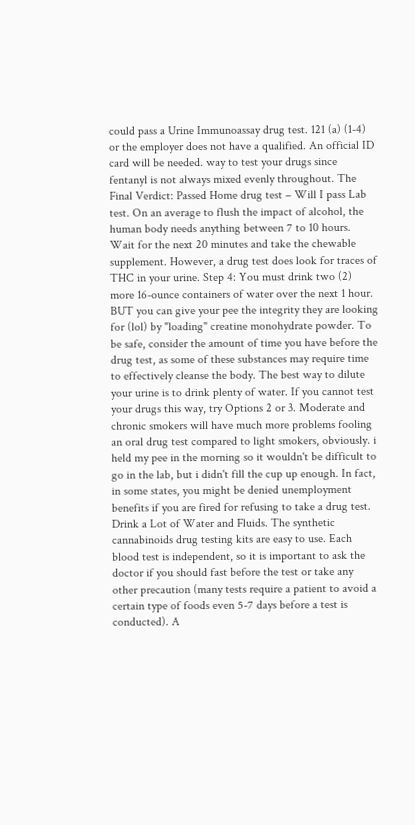could pass a Urine Immunoassay drug test. 121 (a) (1-4) or the employer does not have a qualified. An official ID card will be needed. way to test your drugs since fentanyl is not always mixed evenly throughout. The Final Verdict: Passed Home drug test – Will I pass Lab test. On an average to flush the impact of alcohol, the human body needs anything between 7 to 10 hours. Wait for the next 20 minutes and take the chewable supplement. However, a drug test does look for traces of THC in your urine. Step 4: You must drink two (2) more 16-ounce containers of water over the next 1 hour. BUT you can give your pee the integrity they are looking for (lol) by "loading" creatine monohydrate powder. To be safe, consider the amount of time you have before the drug test, as some of these substances may require time to effectively cleanse the body. The best way to dilute your urine is to drink plenty of water. If you cannot test your drugs this way, try Options 2 or 3. Moderate and chronic smokers will have much more problems fooling an oral drug test compared to light smokers, obviously. i held my pee in the morning so it wouldn't be difficult to go in the lab, but i didn't fill the cup up enough. In fact, in some states, you might be denied unemployment benefits if you are fired for refusing to take a drug test. Drink a Lot of Water and Fluids. The synthetic cannabinoids drug testing kits are easy to use. Each blood test is independent, so it is important to ask the doctor if you should fast before the test or take any other precaution (many tests require a patient to avoid a certain type of foods even 5-7 days before a test is conducted). A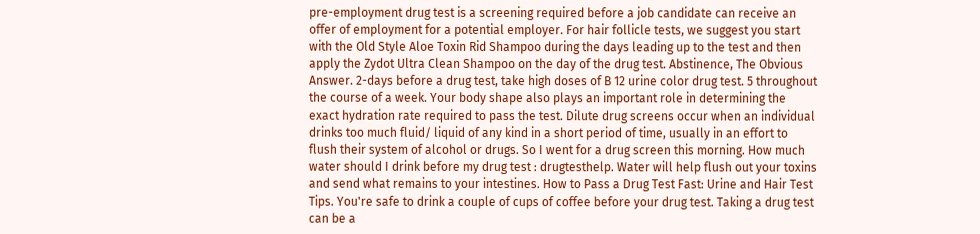pre-employment drug test is a screening required before a job candidate can receive an offer of employment for a potential employer. For hair follicle tests, we suggest you start with the Old Style Aloe Toxin Rid Shampoo during the days leading up to the test and then apply the Zydot Ultra Clean Shampoo on the day of the drug test. Abstinence, The Obvious Answer. 2-days before a drug test, take high doses of B 12 urine color drug test. 5 throughout the course of a week. Your body shape also plays an important role in determining the exact hydration rate required to pass the test. Dilute drug screens occur when an individual drinks too much fluid/ liquid of any kind in a short period of time, usually in an effort to flush their system of alcohol or drugs. So I went for a drug screen this morning. How much water should I drink before my drug test : drugtesthelp. Water will help flush out your toxins and send what remains to your intestines. How to Pass a Drug Test Fast: Urine and Hair Test Tips. You're safe to drink a couple of cups of coffee before your drug test. Taking a drug test can be a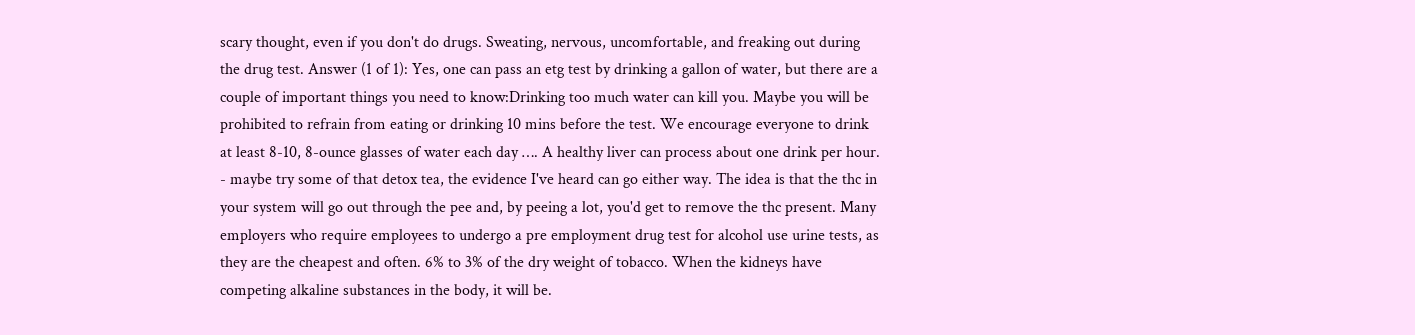scary thought, even if you don't do drugs. Sweating, nervous, uncomfortable, and freaking out during the drug test. Answer (1 of 1): Yes, one can pass an etg test by drinking a gallon of water, but there are a couple of important things you need to know:Drinking too much water can kill you. Maybe you will be prohibited to refrain from eating or drinking 10 mins before the test. We encourage everyone to drink at least 8-10, 8-ounce glasses of water each day …. A healthy liver can process about one drink per hour. - maybe try some of that detox tea, the evidence I've heard can go either way. The idea is that the thc in your system will go out through the pee and, by peeing a lot, you'd get to remove the thc present. Many employers who require employees to undergo a pre employment drug test for alcohol use urine tests, as they are the cheapest and often. 6% to 3% of the dry weight of tobacco. When the kidneys have competing alkaline substances in the body, it will be.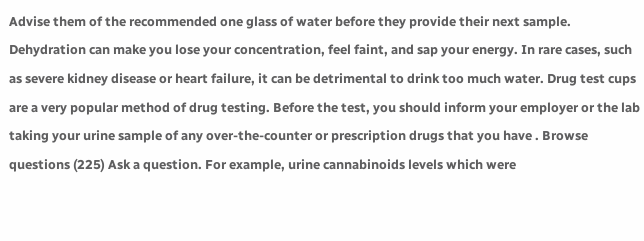Advise them of the recommended one glass of water before they provide their next sample. Dehydration can make you lose your concentration, feel faint, and sap your energy. In rare cases, such as severe kidney disease or heart failure, it can be detrimental to drink too much water. Drug test cups are a very popular method of drug testing. Before the test, you should inform your employer or the lab taking your urine sample of any over-the-counter or prescription drugs that you have . Browse questions (225) Ask a question. For example, urine cannabinoids levels which were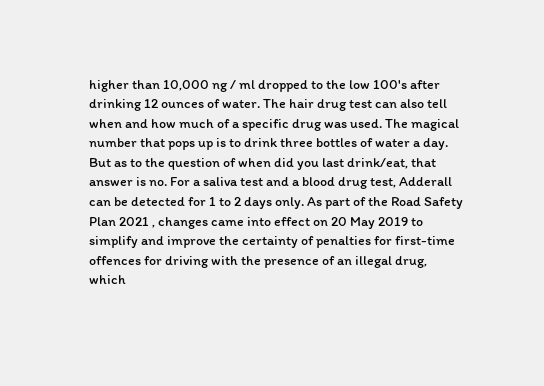higher than 10,000 ng / ml dropped to the low 100's after drinking 12 ounces of water. The hair drug test can also tell when and how much of a specific drug was used. The magical number that pops up is to drink three bottles of water a day. But as to the question of when did you last drink/eat, that answer is no. For a saliva test and a blood drug test, Adderall can be detected for 1 to 2 days only. As part of the Road Safety Plan 2021 , changes came into effect on 20 May 2019 to simplify and improve the certainty of penalties for first-time offences for driving with the presence of an illegal drug, which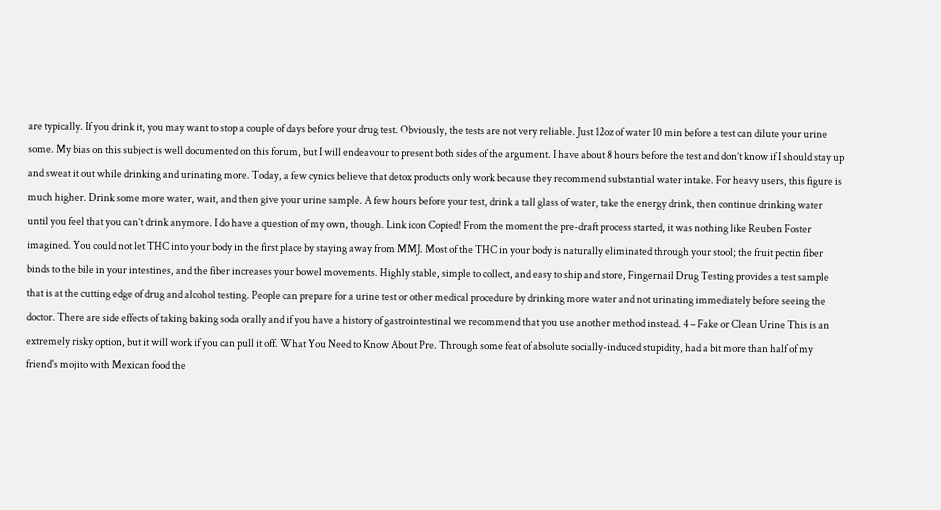are typically. If you drink it, you may want to stop a couple of days before your drug test. Obviously, the tests are not very reliable. Just 12oz of water 10 min before a test can dilute your urine some. My bias on this subject is well documented on this forum, but I will endeavour to present both sides of the argument. I have about 8 hours before the test and don’t know if I should stay up and sweat it out while drinking and urinating more. Today, a few cynics believe that detox products only work because they recommend substantial water intake. For heavy users, this figure is much higher. Drink some more water, wait, and then give your urine sample. A few hours before your test, drink a tall glass of water, take the energy drink, then continue drinking water until you feel that you can’t drink anymore. I do have a question of my own, though. Link icon Copied! From the moment the pre-draft process started, it was nothing like Reuben Foster imagined. You could not let THC into your body in the first place by staying away from MMJ. Most of the THC in your body is naturally eliminated through your stool; the fruit pectin fiber binds to the bile in your intestines, and the fiber increases your bowel movements. Highly stable, simple to collect, and easy to ship and store, Fingernail Drug Testing provides a test sample that is at the cutting edge of drug and alcohol testing. People can prepare for a urine test or other medical procedure by drinking more water and not urinating immediately before seeing the doctor. There are side effects of taking baking soda orally and if you have a history of gastrointestinal we recommend that you use another method instead. 4 – Fake or Clean Urine This is an extremely risky option, but it will work if you can pull it off. What You Need to Know About Pre. Through some feat of absolute socially-induced stupidity, had a bit more than half of my friend's mojito with Mexican food the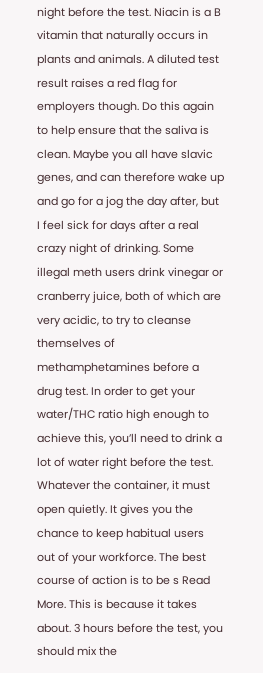night before the test. Niacin is a B vitamin that naturally occurs in plants and animals. A diluted test result raises a red flag for employers though. Do this again to help ensure that the saliva is clean. Maybe you all have slavic genes, and can therefore wake up and go for a jog the day after, but I feel sick for days after a real crazy night of drinking. Some illegal meth users drink vinegar or cranberry juice, both of which are very acidic, to try to cleanse themselves of methamphetamines before a drug test. In order to get your water/THC ratio high enough to achieve this, you’ll need to drink a lot of water right before the test. Whatever the container, it must open quietly. It gives you the chance to keep habitual users out of your workforce. The best course of action is to be s Read More. This is because it takes about. 3 hours before the test, you should mix the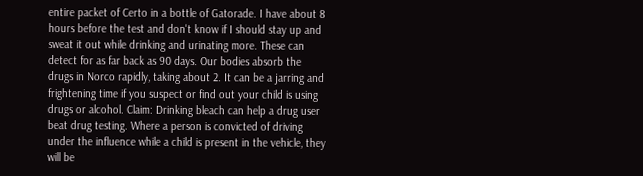entire packet of Certo in a bottle of Gatorade. I have about 8 hours before the test and don't know if I should stay up and sweat it out while drinking and urinating more. These can detect for as far back as 90 days. Our bodies absorb the drugs in Norco rapidly, taking about 2. It can be a jarring and frightening time if you suspect or find out your child is using drugs or alcohol. Claim: Drinking bleach can help a drug user beat drug testing. Where a person is convicted of driving under the influence while a child is present in the vehicle, they will be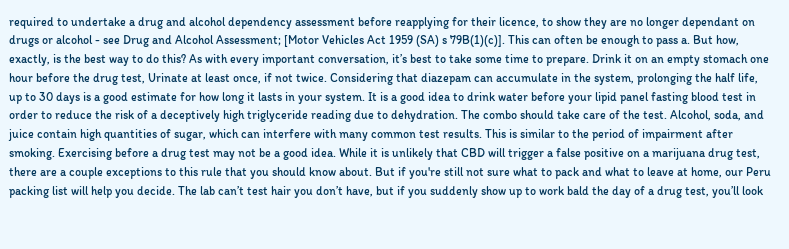required to undertake a drug and alcohol dependency assessment before reapplying for their licence, to show they are no longer dependant on drugs or alcohol - see Drug and Alcohol Assessment; [Motor Vehicles Act 1959 (SA) s 79B(1)(c)]. This can often be enough to pass a. But how, exactly, is the best way to do this? As with every important conversation, it’s best to take some time to prepare. Drink it on an empty stomach one hour before the drug test, Urinate at least once, if not twice. Considering that diazepam can accumulate in the system, prolonging the half life, up to 30 days is a good estimate for how long it lasts in your system. It is a good idea to drink water before your lipid panel fasting blood test in order to reduce the risk of a deceptively high triglyceride reading due to dehydration. The combo should take care of the test. Alcohol, soda, and juice contain high quantities of sugar, which can interfere with many common test results. This is similar to the period of impairment after smoking. Exercising before a drug test may not be a good idea. While it is unlikely that CBD will trigger a false positive on a marijuana drug test, there are a couple exceptions to this rule that you should know about. But if you're still not sure what to pack and what to leave at home, our Peru packing list will help you decide. The lab can’t test hair you don’t have, but if you suddenly show up to work bald the day of a drug test, you’ll look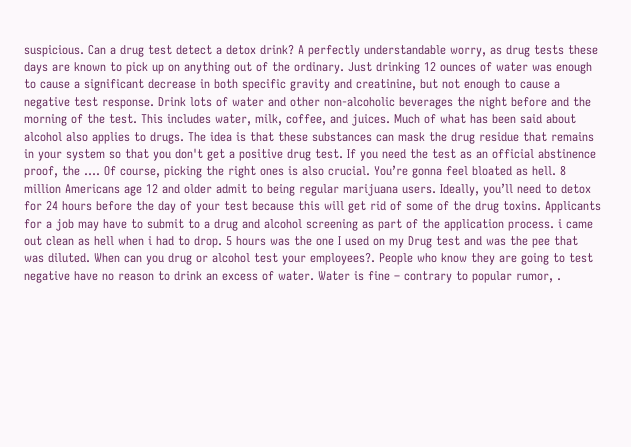suspicious. Can a drug test detect a detox drink? A perfectly understandable worry, as drug tests these days are known to pick up on anything out of the ordinary. Just drinking 12 ounces of water was enough to cause a significant decrease in both specific gravity and creatinine, but not enough to cause a negative test response. Drink lots of water and other non-alcoholic beverages the night before and the morning of the test. This includes water, milk, coffee, and juices. Much of what has been said about alcohol also applies to drugs. The idea is that these substances can mask the drug residue that remains in your system so that you don't get a positive drug test. If you need the test as an official abstinence proof, the …. Of course, picking the right ones is also crucial. You’re gonna feel bloated as hell. 8 million Americans age 12 and older admit to being regular marijuana users. Ideally, you’ll need to detox for 24 hours before the day of your test because this will get rid of some of the drug toxins. Applicants for a job may have to submit to a drug and alcohol screening as part of the application process. i came out clean as hell when i had to drop. 5 hours was the one I used on my Drug test and was the pee that was diluted. When can you drug or alcohol test your employees?. People who know they are going to test negative have no reason to drink an excess of water. Water is fine – contrary to popular rumor, .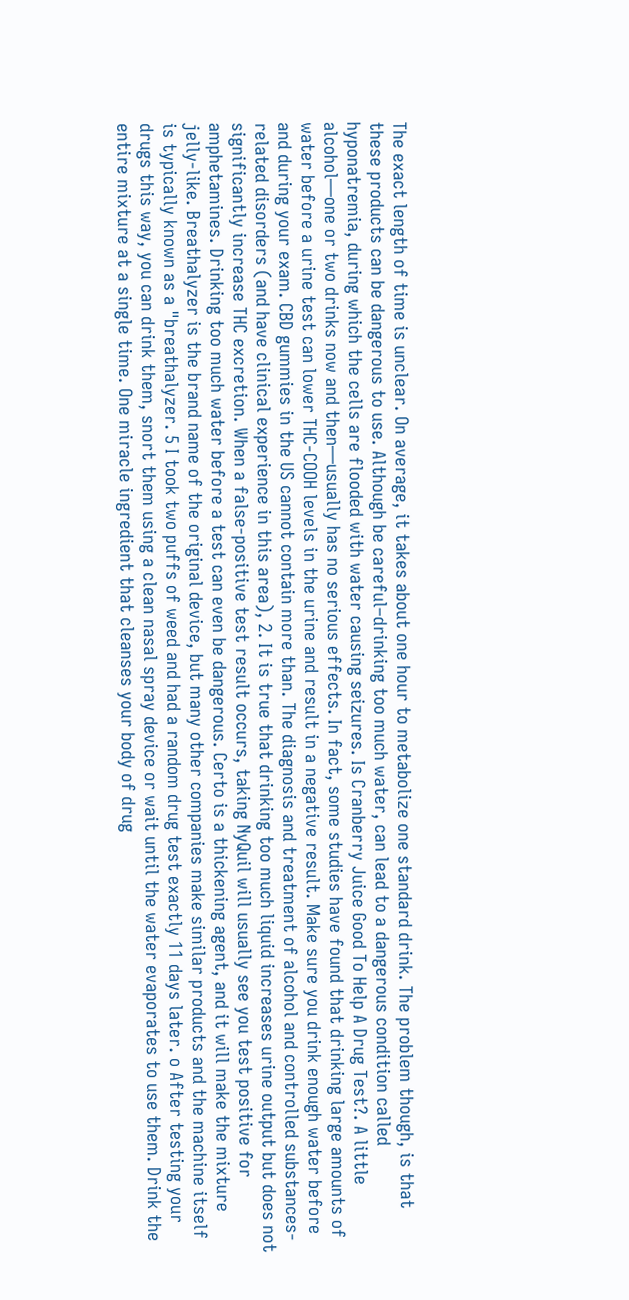The exact length of time is unclear. On average, it takes about one hour to metabolize one standard drink. The problem though, is that these products can be dangerous to use. Although be careful–drinking too much water, can lead to a dangerous condition called hyponatremia, during which the cells are flooded with water causing seizures. Is Cranberry Juice Good To Help A Drug Test?. A little alcohol—one or two drinks now and then—usually has no serious effects. In fact, some studies have found that drinking large amounts of water before a urine test can lower THC-COOH levels in the urine and result in a negative result. Make sure you drink enough water before and during your exam. CBD gummies in the US cannot contain more than. The diagnosis and treatment of alcohol and controlled substances-related disorders (and have clinical experience in this area), 2. It is true that drinking too much liquid increases urine output but does not significantly increase THC excretion. When a false-positive test result occurs, taking NyQuil will usually see you test positive for amphetamines. Drinking too much water before a test can even be dangerous. Certo is a thickening agent, and it will make the mixture jelly-like. Breathalyzer is the brand name of the original device, but many other companies make similar products and the machine itself is typically known as a "breathalyzer. 5 I took two puffs of weed and had a random drug test exactly 11 days later. o After testing your drugs this way, you can drink them, snort them using a clean nasal spray device or wait until the water evaporates to use them. Drink the entire mixture at a single time. One miracle ingredient that cleanses your body of drug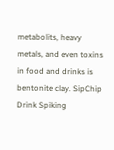metabolits, heavy metals, and even toxins in food and drinks is bentonite clay. SipChip Drink Spiking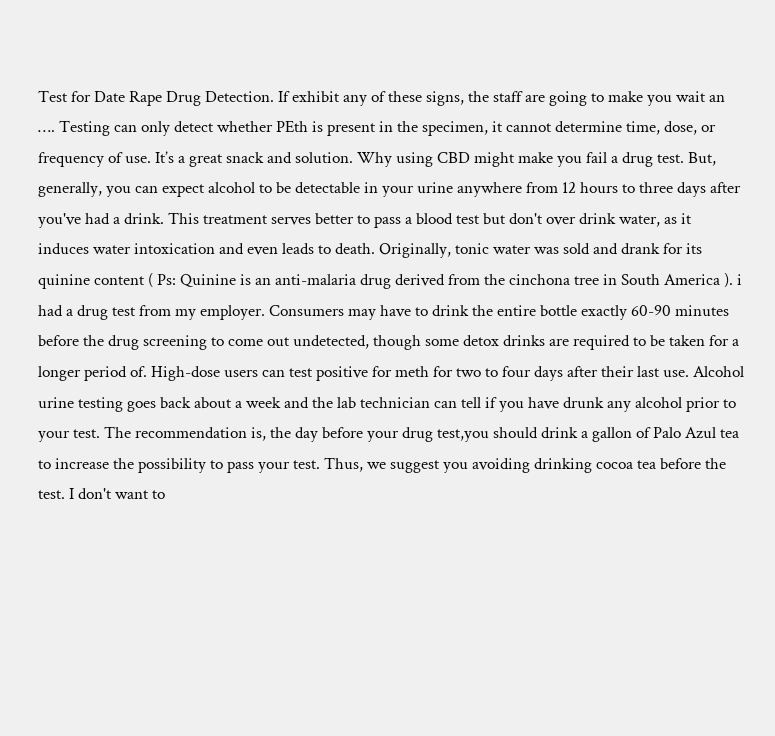Test for Date Rape Drug Detection. If exhibit any of these signs, the staff are going to make you wait an …. Testing can only detect whether PEth is present in the specimen, it cannot determine time, dose, or frequency of use. It’s a great snack and solution. Why using CBD might make you fail a drug test. But, generally, you can expect alcohol to be detectable in your urine anywhere from 12 hours to three days after you've had a drink. This treatment serves better to pass a blood test but don't over drink water, as it induces water intoxication and even leads to death. Originally, tonic water was sold and drank for its quinine content ( Ps: Quinine is an anti-malaria drug derived from the cinchona tree in South America ). i had a drug test from my employer. Consumers may have to drink the entire bottle exactly 60-90 minutes before the drug screening to come out undetected, though some detox drinks are required to be taken for a longer period of. High-dose users can test positive for meth for two to four days after their last use. Alcohol urine testing goes back about a week and the lab technician can tell if you have drunk any alcohol prior to your test. The recommendation is, the day before your drug test,you should drink a gallon of Palo Azul tea to increase the possibility to pass your test. Thus, we suggest you avoiding drinking cocoa tea before the test. I don't want to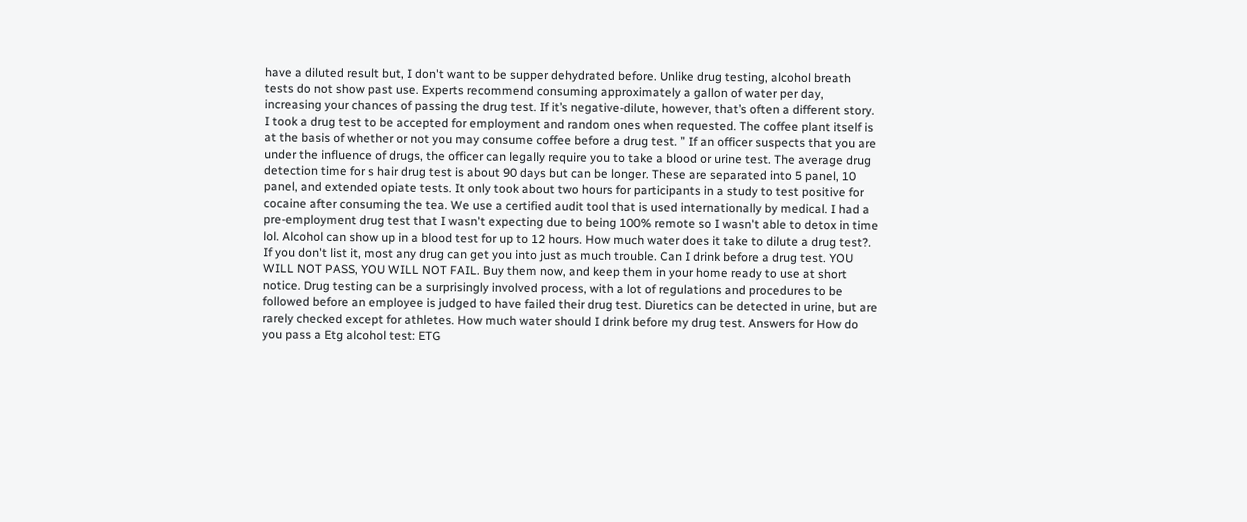have a diluted result but, I don't want to be supper dehydrated before. Unlike drug testing, alcohol breath tests do not show past use. Experts recommend consuming approximately a gallon of water per day, increasing your chances of passing the drug test. If it’s negative-dilute, however, that’s often a different story. I took a drug test to be accepted for employment and random ones when requested. The coffee plant itself is at the basis of whether or not you may consume coffee before a drug test. ” If an officer suspects that you are under the influence of drugs, the officer can legally require you to take a blood or urine test. The average drug detection time for s hair drug test is about 90 days but can be longer. These are separated into 5 panel, 10 panel, and extended opiate tests. It only took about two hours for participants in a study to test positive for cocaine after consuming the tea. We use a certified audit tool that is used internationally by medical. I had a pre-employment drug test that I wasn't expecting due to being 100% remote so I wasn't able to detox in time lol. Alcohol can show up in a blood test for up to 12 hours. How much water does it take to dilute a drug test?. If you don't list it, most any drug can get you into just as much trouble. Can I drink before a drug test. YOU WILL NOT PASS, YOU WILL NOT FAIL. Buy them now, and keep them in your home ready to use at short notice. Drug testing can be a surprisingly involved process, with a lot of regulations and procedures to be followed before an employee is judged to have failed their drug test. Diuretics can be detected in urine, but are rarely checked except for athletes. How much water should I drink before my drug test. Answers for How do you pass a Etg alcohol test: ETG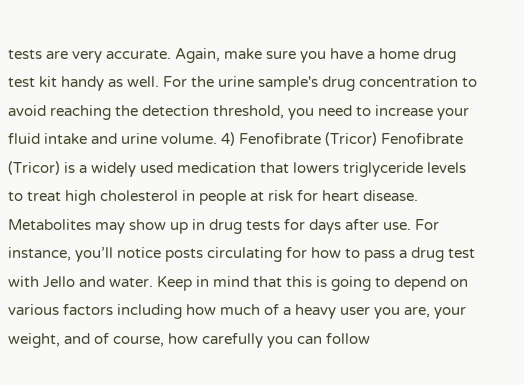tests are very accurate. Again, make sure you have a home drug test kit handy as well. For the urine sample's drug concentration to avoid reaching the detection threshold, you need to increase your fluid intake and urine volume. 4) Fenofibrate (Tricor) Fenofibrate (Tricor) is a widely used medication that lowers triglyceride levels to treat high cholesterol in people at risk for heart disease. Metabolites may show up in drug tests for days after use. For instance, you’ll notice posts circulating for how to pass a drug test with Jello and water. Keep in mind that this is going to depend on various factors including how much of a heavy user you are, your weight, and of course, how carefully you can follow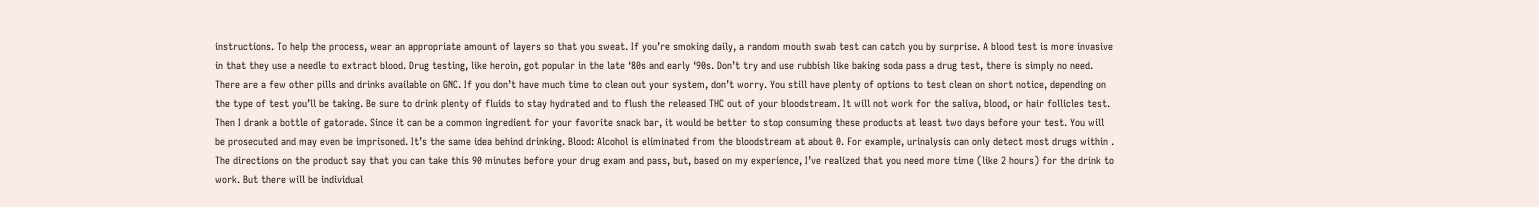instructions. To help the process, wear an appropriate amount of layers so that you sweat. If you’re smoking daily, a random mouth swab test can catch you by surprise. A blood test is more invasive in that they use a needle to extract blood. Drug testing, like heroin, got popular in the late ‘80s and early ‘90s. Don’t try and use rubbish like baking soda pass a drug test, there is simply no need. There are a few other pills and drinks available on GNC. If you don’t have much time to clean out your system, don’t worry. You still have plenty of options to test clean on short notice, depending on the type of test you’ll be taking. Be sure to drink plenty of fluids to stay hydrated and to flush the released THC out of your bloodstream. It will not work for the saliva, blood, or hair follicles test. Then I drank a bottle of gatorade. Since it can be a common ingredient for your favorite snack bar, it would be better to stop consuming these products at least two days before your test. You will be prosecuted and may even be imprisoned. It’s the same idea behind drinking. Blood: Alcohol is eliminated from the bloodstream at about 0. For example, urinalysis can only detect most drugs within . The directions on the product say that you can take this 90 minutes before your drug exam and pass, but, based on my experience, I’ve realized that you need more time (like 2 hours) for the drink to work. But there will be individual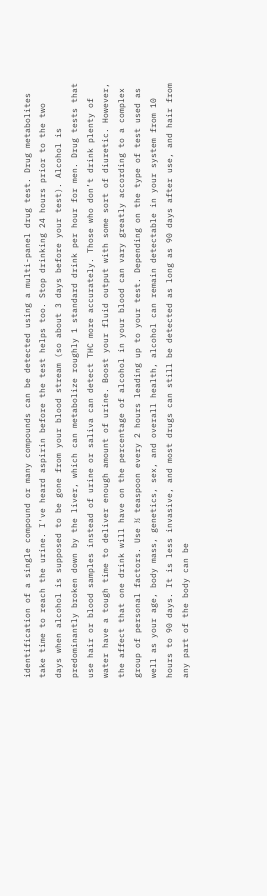identification of a single compound or many compounds can be detected using a multi-panel drug test. Drug metabolites take time to reach the urine. I've heard aspirin before the test helps too. Stop drinking 24 hours prior to the two days when alcohol is supposed to be gone from your blood stream (so about 3 days before your test). Alcohol is predominantly broken down by the liver, which can metabolize roughly 1 standard drink per hour for men. Drug tests that use hair or blood samples instead of urine or saliva can detect THC more accurately. Those who don’t drink plenty of water have a tough time to deliver enough amount of urine. Boost your fluid output with some sort of diuretic. However, the affect that one drink will have on the percentage of alcohol in your blood can vary greatly according to a complex group of personal factors. Use ½ teaspoon every 2 hours leading up to your test. Depending on the type of test used as well as your age, body mass, genetics, sex, and overall health, alcohol can remain detectable in your system from 10 hours to 90 days. It is less invasive, and most drugs can still be detected as long as 90 days after use, and hair from any part of the body can be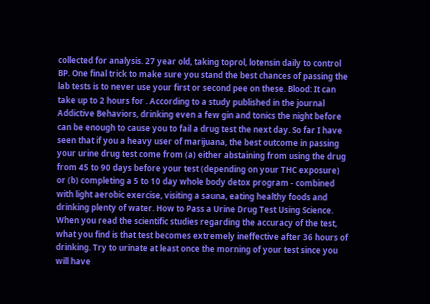collected for analysis. 27 year old, taking toprol, lotensin daily to control BP. One final trick to make sure you stand the best chances of passing the lab tests is to never use your first or second pee on these. Blood: It can take up to 2 hours for . According to a study published in the journal Addictive Behaviors, drinking even a few gin and tonics the night before can be enough to cause you to fail a drug test the next day. So far I have seen that if you a heavy user of marijuana, the best outcome in passing your urine drug test come from (a) either abstaining from using the drug from 45 to 90 days before your test (depending on your THC exposure) or (b) completing a 5 to 10 day whole body detox program - combined with light aerobic exercise, visiting a sauna, eating healthy foods and drinking plenty of water. How to Pass a Urine Drug Test Using Science. When you read the scientific studies regarding the accuracy of the test, what you find is that test becomes extremely ineffective after 36 hours of drinking. Try to urinate at least once the morning of your test since you will have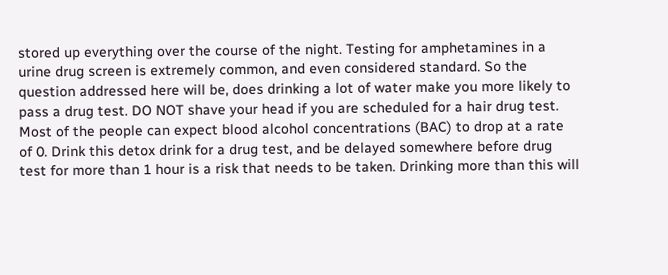stored up everything over the course of the night. Testing for amphetamines in a urine drug screen is extremely common, and even considered standard. So the question addressed here will be, does drinking a lot of water make you more likely to pass a drug test. DO NOT shave your head if you are scheduled for a hair drug test. Most of the people can expect blood alcohol concentrations (BAC) to drop at a rate of 0. Drink this detox drink for a drug test, and be delayed somewhere before drug test for more than 1 hour is a risk that needs to be taken. Drinking more than this will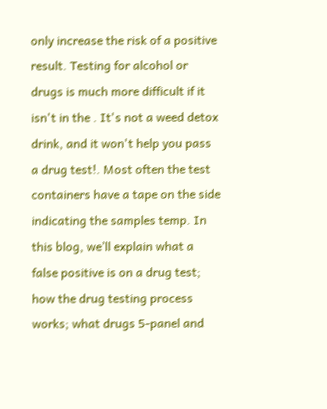only increase the risk of a positive result. Testing for alcohol or drugs is much more difficult if it isn't in the . It's not a weed detox drink, and it won't help you pass a drug test!. Most often the test containers have a tape on the side indicating the samples temp. In this blog, we’ll explain what a false positive is on a drug test; how the drug testing process works; what drugs 5-panel and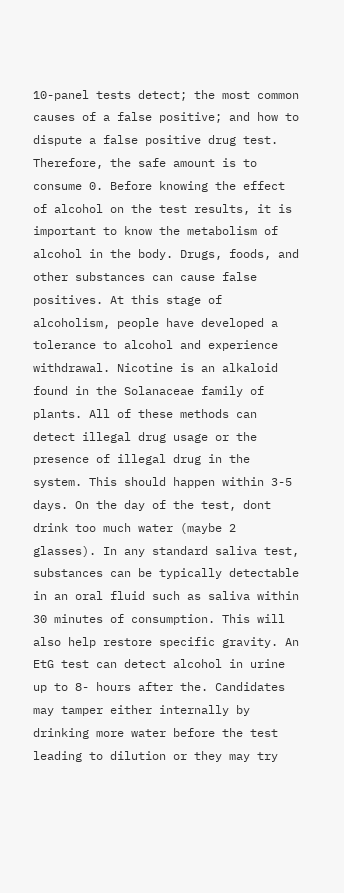10-panel tests detect; the most common causes of a false positive; and how to dispute a false positive drug test. Therefore, the safe amount is to consume 0. Before knowing the effect of alcohol on the test results, it is important to know the metabolism of alcohol in the body. Drugs, foods, and other substances can cause false positives. At this stage of alcoholism, people have developed a tolerance to alcohol and experience withdrawal. Nicotine is an alkaloid found in the Solanaceae family of plants. All of these methods can detect illegal drug usage or the presence of illegal drug in the system. This should happen within 3-5 days. On the day of the test, dont drink too much water (maybe 2 glasses). In any standard saliva test, substances can be typically detectable in an oral fluid such as saliva within 30 minutes of consumption. This will also help restore specific gravity. An EtG test can detect alcohol in urine up to 8- hours after the. Candidates may tamper either internally by drinking more water before the test leading to dilution or they may try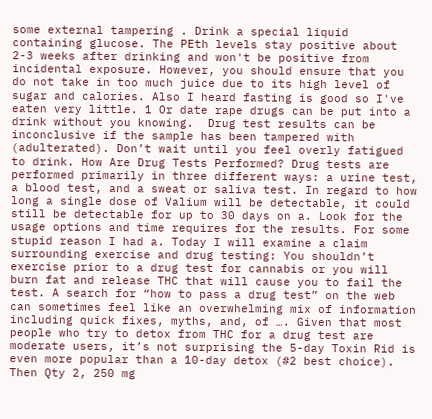some external tampering . Drink a special liquid containing glucose. The PEth levels stay positive about 2-3 weeks after drinking and won't be positive from incidental exposure. However, you should ensure that you do not take in too much juice due to its high level of sugar and calories. Also I heard fasting is good so I've eaten very little. 1 Or date rape drugs can be put into a drink without you knowing.  Drug test results can be inconclusive if the sample has been tampered with (adulterated). Don’t wait until you feel overly fatigued to drink. How Are Drug Tests Performed? Drug tests are performed primarily in three different ways: a urine test, a blood test, and a sweat or saliva test. In regard to how long a single dose of Valium will be detectable, it could still be detectable for up to 30 days on a. Look for the usage options and time requires for the results. For some stupid reason I had a. Today I will examine a claim surrounding exercise and drug testing: You shouldn’t exercise prior to a drug test for cannabis or you will burn fat and release THC that will cause you to fail the test. A search for “how to pass a drug test” on the web can sometimes feel like an overwhelming mix of information including quick fixes, myths, and, of …. Given that most people who try to detox from THC for a drug test are moderate users, it’s not surprising the 5-day Toxin Rid is even more popular than a 10-day detox (#2 best choice). Then Qty 2, 250 mg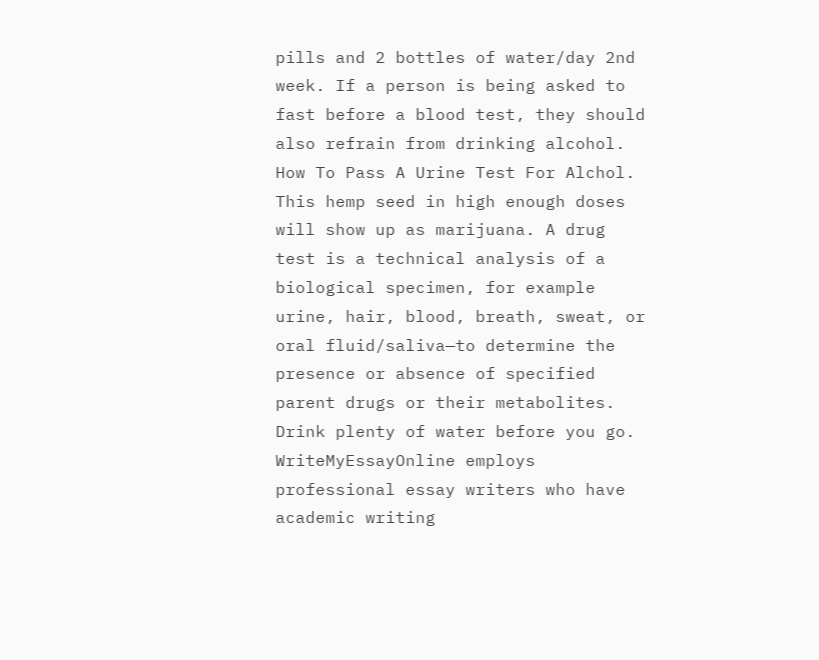pills and 2 bottles of water/day 2nd week. If a person is being asked to fast before a blood test, they should also refrain from drinking alcohol. How To Pass A Urine Test For Alchol. This hemp seed in high enough doses will show up as marijuana. A drug test is a technical analysis of a biological specimen, for example urine, hair, blood, breath, sweat, or oral fluid/saliva—to determine the presence or absence of specified parent drugs or their metabolites. Drink plenty of water before you go. WriteMyEssayOnline employs professional essay writers who have academic writing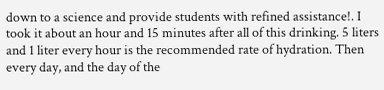down to a science and provide students with refined assistance!. I took it about an hour and 15 minutes after all of this drinking. 5 liters and 1 liter every hour is the recommended rate of hydration. Then every day, and the day of the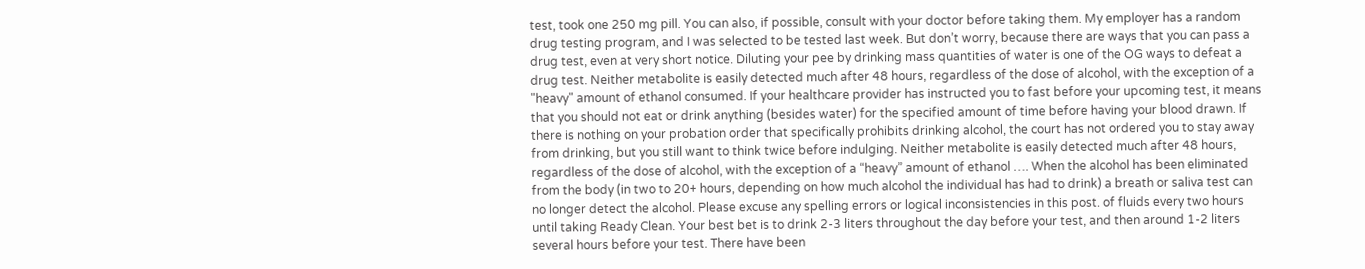test, took one 250 mg pill. You can also, if possible, consult with your doctor before taking them. My employer has a random drug testing program, and I was selected to be tested last week. But don’t worry, because there are ways that you can pass a drug test, even at very short notice. Diluting your pee by drinking mass quantities of water is one of the OG ways to defeat a drug test. Neither metabolite is easily detected much after 48 hours, regardless of the dose of alcohol, with the exception of a "heavy" amount of ethanol consumed. If your healthcare provider has instructed you to fast before your upcoming test, it means that you should not eat or drink anything (besides water) for the specified amount of time before having your blood drawn. If there is nothing on your probation order that specifically prohibits drinking alcohol, the court has not ordered you to stay away from drinking, but you still want to think twice before indulging. Neither metabolite is easily detected much after 48 hours, regardless of the dose of alcohol, with the exception of a “heavy” amount of ethanol …. When the alcohol has been eliminated from the body (in two to 20+ hours, depending on how much alcohol the individual has had to drink) a breath or saliva test can no longer detect the alcohol. Please excuse any spelling errors or logical inconsistencies in this post. of fluids every two hours until taking Ready Clean. Your best bet is to drink 2-3 liters throughout the day before your test, and then around 1-2 liters several hours before your test. There have been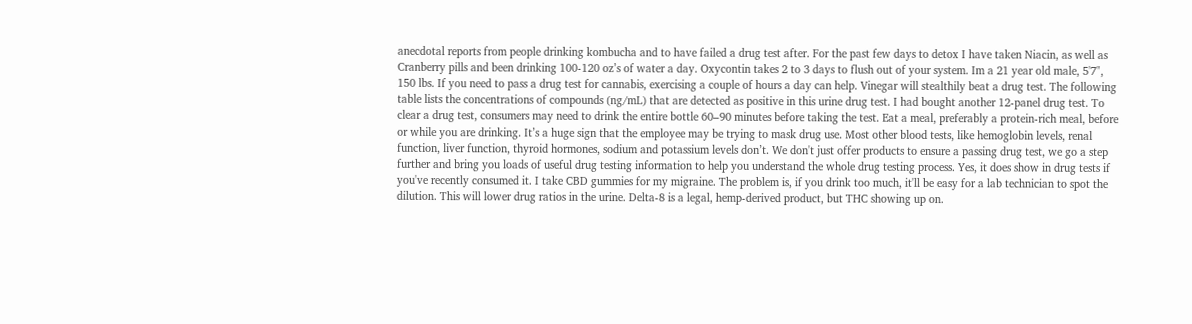anecdotal reports from people drinking kombucha and to have failed a drug test after. For the past few days to detox I have taken Niacin, as well as Cranberry pills and been drinking 100-120 oz’s of water a day. Oxycontin takes 2 to 3 days to flush out of your system. Im a 21 year old male, 5'7", 150 lbs. If you need to pass a drug test for cannabis, exercising a couple of hours a day can help. Vinegar will stealthily beat a drug test. The following table lists the concentrations of compounds (ng/mL) that are detected as positive in this urine drug test. I had bought another 12-panel drug test. To clear a drug test, consumers may need to drink the entire bottle 60–90 minutes before taking the test. Eat a meal, preferably a protein-rich meal, before or while you are drinking. It’s a huge sign that the employee may be trying to mask drug use. Most other blood tests, like hemoglobin levels, renal function, liver function, thyroid hormones, sodium and potassium levels don’t. We don't just offer products to ensure a passing drug test, we go a step further and bring you loads of useful drug testing information to help you understand the whole drug testing process. Yes, it does show in drug tests if you've recently consumed it. I take CBD gummies for my migraine. The problem is, if you drink too much, it'll be easy for a lab technician to spot the dilution. This will lower drug ratios in the urine. Delta-8 is a legal, hemp-derived product, but THC showing up on.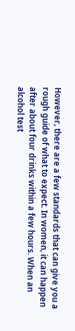However, there are a few standards that can give you a rough guide of what to expect. In women, it can happen after about four drinks within a few hours. When an alcohol test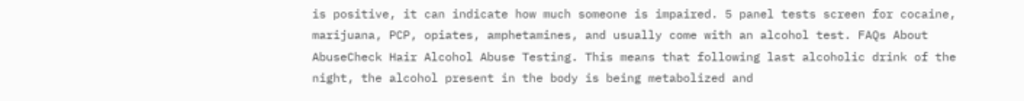is positive, it can indicate how much someone is impaired. 5 panel tests screen for cocaine, marijuana, PCP, opiates, amphetamines, and usually come with an alcohol test. FAQs About AbuseCheck Hair Alcohol Abuse Testing. This means that following last alcoholic drink of the night, the alcohol present in the body is being metabolized and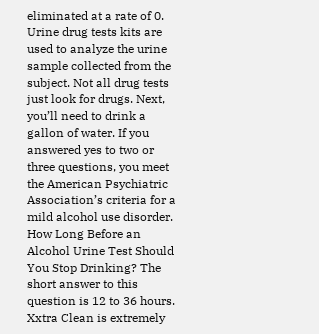eliminated at a rate of 0. Urine drug tests kits are used to analyze the urine sample collected from the subject. Not all drug tests just look for drugs. Next, you’ll need to drink a gallon of water. If you answered yes to two or three questions, you meet the American Psychiatric Association’s criteria for a mild alcohol use disorder. How Long Before an Alcohol Urine Test Should You Stop Drinking? The short answer to this question is 12 to 36 hours. Xxtra Clean is extremely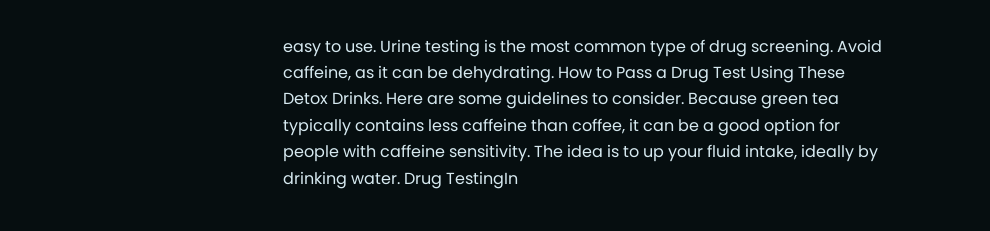easy to use. Urine testing is the most common type of drug screening. Avoid caffeine, as it can be dehydrating. How to Pass a Drug Test Using These Detox Drinks. Here are some guidelines to consider. Because green tea typically contains less caffeine than coffee, it can be a good option for people with caffeine sensitivity. The idea is to up your fluid intake, ideally by drinking water. Drug TestingIn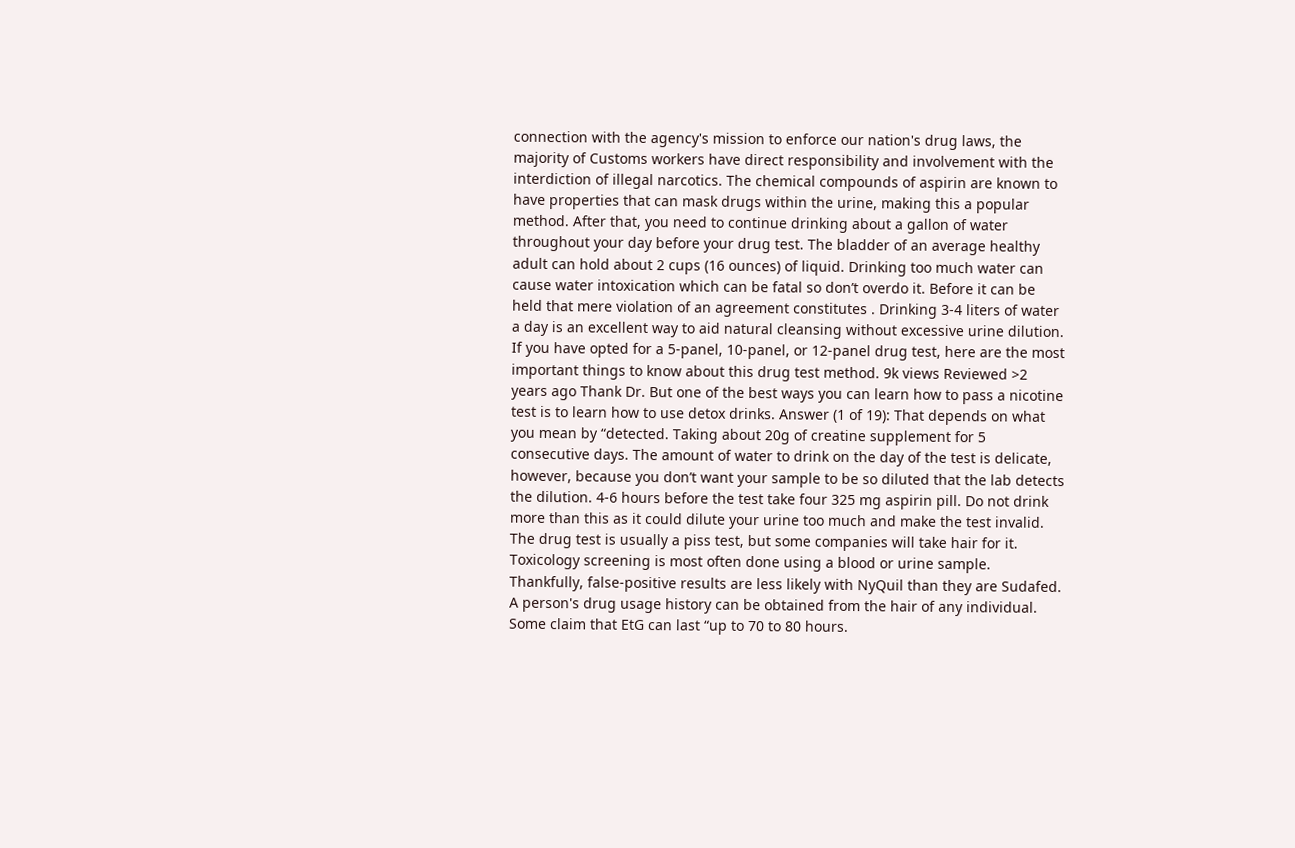connection with the agency's mission to enforce our nation's drug laws, the majority of Customs workers have direct responsibility and involvement with the interdiction of illegal narcotics. The chemical compounds of aspirin are known to have properties that can mask drugs within the urine, making this a popular method. After that, you need to continue drinking about a gallon of water throughout your day before your drug test. The bladder of an average healthy adult can hold about 2 cups (16 ounces) of liquid. Drinking too much water can cause water intoxication which can be fatal so don’t overdo it. Before it can be held that mere violation of an agreement constitutes . Drinking 3-4 liters of water a day is an excellent way to aid natural cleansing without excessive urine dilution. If you have opted for a 5-panel, 10-panel, or 12-panel drug test, here are the most important things to know about this drug test method. 9k views Reviewed >2 years ago Thank Dr. But one of the best ways you can learn how to pass a nicotine test is to learn how to use detox drinks. Answer (1 of 19): That depends on what you mean by “detected. Taking about 20g of creatine supplement for 5 consecutive days. The amount of water to drink on the day of the test is delicate, however, because you don’t want your sample to be so diluted that the lab detects the dilution. 4-6 hours before the test take four 325 mg aspirin pill. Do not drink more than this as it could dilute your urine too much and make the test invalid. The drug test is usually a piss test, but some companies will take hair for it. Toxicology screening is most often done using a blood or urine sample. Thankfully, false-positive results are less likely with NyQuil than they are Sudafed. A person's drug usage history can be obtained from the hair of any individual. Some claim that EtG can last “up to 70 to 80 hours.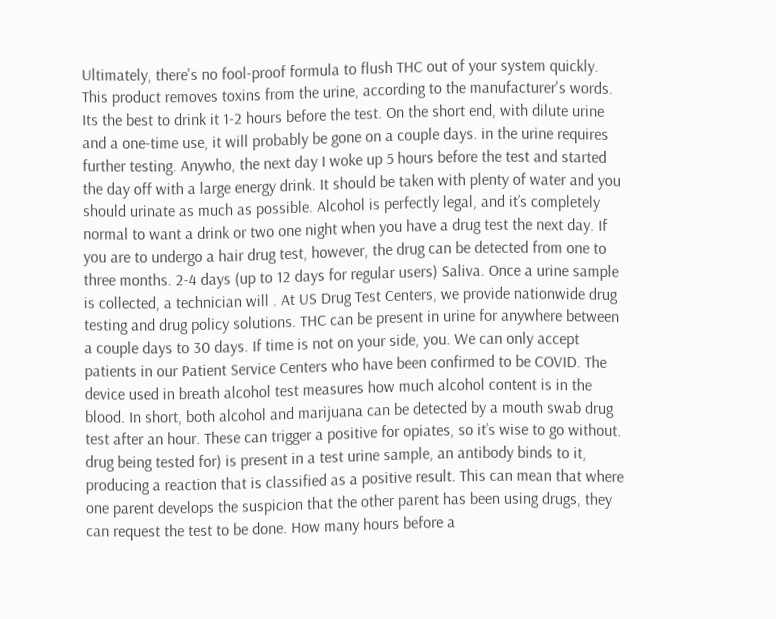Ultimately, there's no fool-proof formula to flush THC out of your system quickly. This product removes toxins from the urine, according to the manufacturer's words. Its the best to drink it 1-2 hours before the test. On the short end, with dilute urine and a one-time use, it will probably be gone on a couple days. in the urine requires further testing. Anywho, the next day I woke up 5 hours before the test and started the day off with a large energy drink. It should be taken with plenty of water and you should urinate as much as possible. Alcohol is perfectly legal, and it’s completely normal to want a drink or two one night when you have a drug test the next day. If you are to undergo a hair drug test, however, the drug can be detected from one to three months. 2-4 days (up to 12 days for regular users) Saliva. Once a urine sample is collected, a technician will . At US Drug Test Centers, we provide nationwide drug testing and drug policy solutions. THC can be present in urine for anywhere between a couple days to 30 days. If time is not on your side, you. We can only accept patients in our Patient Service Centers who have been confirmed to be COVID. The device used in breath alcohol test measures how much alcohol content is in the blood. In short, both alcohol and marijuana can be detected by a mouth swab drug test after an hour. These can trigger a positive for opiates, so it’s wise to go without. drug being tested for) is present in a test urine sample, an antibody binds to it, producing a reaction that is classified as a positive result. This can mean that where one parent develops the suspicion that the other parent has been using drugs, they can request the test to be done. How many hours before a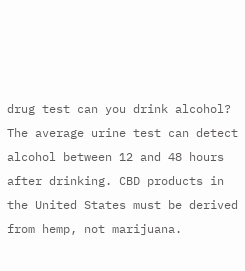drug test can you drink alcohol? The average urine test can detect alcohol between 12 and 48 hours after drinking. CBD products in the United States must be derived from hemp, not marijuana.